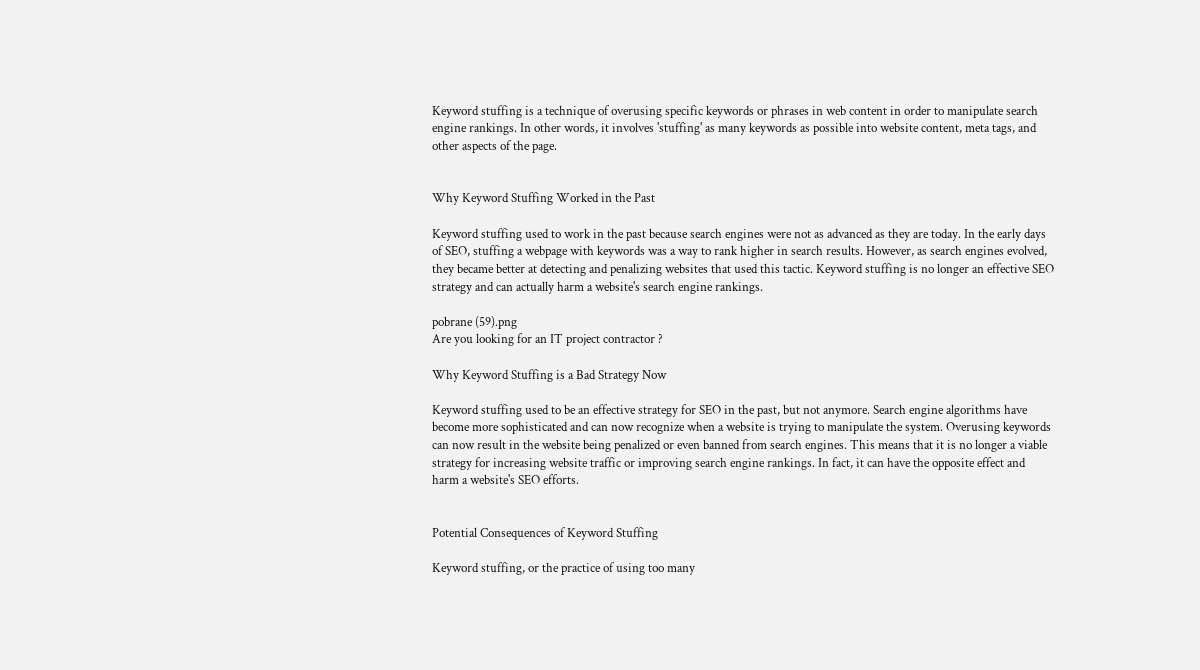Keyword stuffing is a technique of overusing specific keywords or phrases in web content in order to manipulate search engine rankings. In other words, it involves 'stuffing' as many keywords as possible into website content, meta tags, and other aspects of the page.


Why Keyword Stuffing Worked in the Past

Keyword stuffing used to work in the past because search engines were not as advanced as they are today. In the early days of SEO, stuffing a webpage with keywords was a way to rank higher in search results. However, as search engines evolved, they became better at detecting and penalizing websites that used this tactic. Keyword stuffing is no longer an effective SEO strategy and can actually harm a website's search engine rankings.

pobrane (59).png
Are you looking for an IT project contractor ?

Why Keyword Stuffing is a Bad Strategy Now

Keyword stuffing used to be an effective strategy for SEO in the past, but not anymore. Search engine algorithms have become more sophisticated and can now recognize when a website is trying to manipulate the system. Overusing keywords can now result in the website being penalized or even banned from search engines. This means that it is no longer a viable strategy for increasing website traffic or improving search engine rankings. In fact, it can have the opposite effect and harm a website's SEO efforts.


Potential Consequences of Keyword Stuffing

Keyword stuffing, or the practice of using too many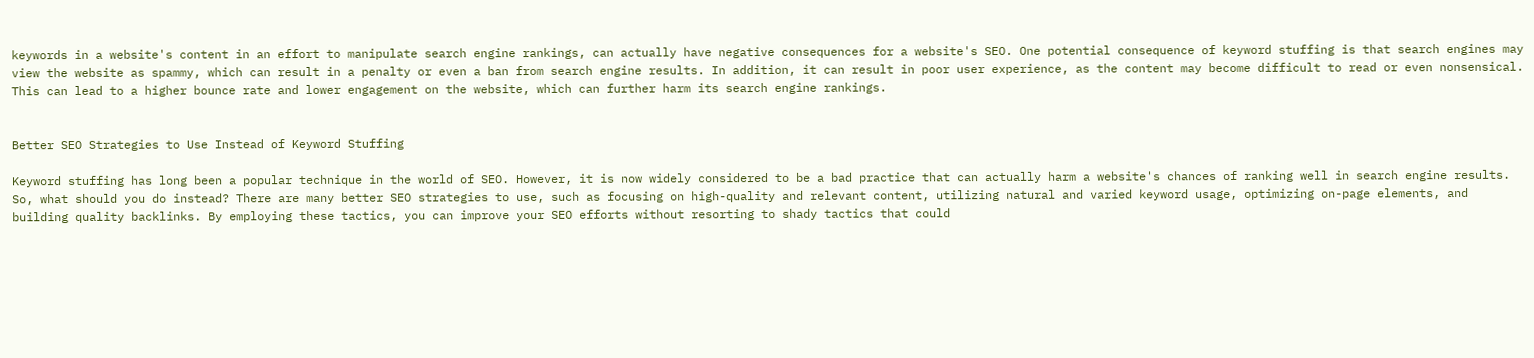keywords in a website's content in an effort to manipulate search engine rankings, can actually have negative consequences for a website's SEO. One potential consequence of keyword stuffing is that search engines may view the website as spammy, which can result in a penalty or even a ban from search engine results. In addition, it can result in poor user experience, as the content may become difficult to read or even nonsensical. This can lead to a higher bounce rate and lower engagement on the website, which can further harm its search engine rankings.


Better SEO Strategies to Use Instead of Keyword Stuffing

Keyword stuffing has long been a popular technique in the world of SEO. However, it is now widely considered to be a bad practice that can actually harm a website's chances of ranking well in search engine results. So, what should you do instead? There are many better SEO strategies to use, such as focusing on high-quality and relevant content, utilizing natural and varied keyword usage, optimizing on-page elements, and building quality backlinks. By employing these tactics, you can improve your SEO efforts without resorting to shady tactics that could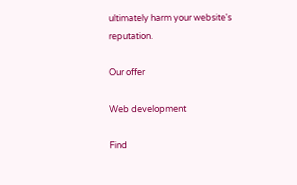ultimately harm your website's reputation.

Our offer

Web development

Find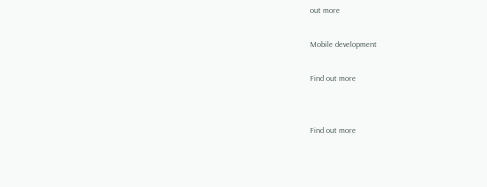out more

Mobile development

Find out more


Find out more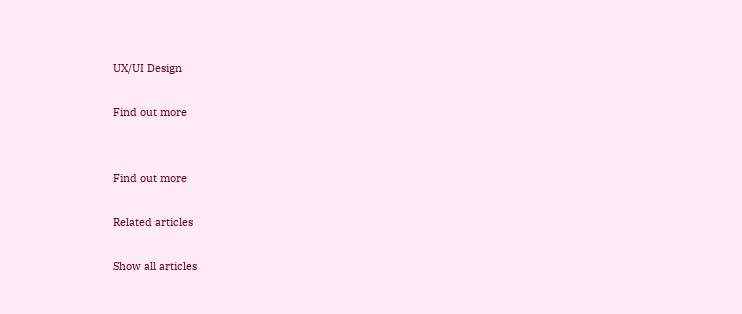UX/UI Design

Find out more


Find out more

Related articles

Show all articles